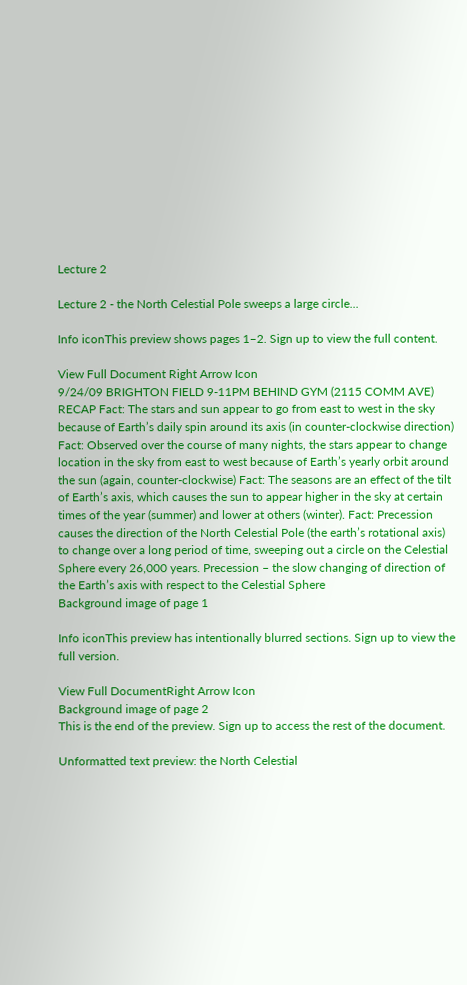Lecture 2

Lecture 2 - the North Celestial Pole sweeps a large circle...

Info iconThis preview shows pages 1–2. Sign up to view the full content.

View Full Document Right Arrow Icon
9/24/09 BRIGHTON FIELD 9-11PM BEHIND GYM (2115 COMM AVE) RECAP Fact: The stars and sun appear to go from east to west in the sky because of Earth’s daily spin around its axis (in counter-clockwise direction) Fact: Observed over the course of many nights, the stars appear to change location in the sky from east to west because of Earth’s yearly orbit around the sun (again, counter-clockwise) Fact: The seasons are an effect of the tilt of Earth’s axis, which causes the sun to appear higher in the sky at certain times of the year (summer) and lower at others (winter). Fact: Precession causes the direction of the North Celestial Pole (the earth’s rotational axis) to change over a long period of time, sweeping out a circle on the Celestial Sphere every 26,000 years. Precession – the slow changing of direction of the Earth’s axis with respect to the Celestial Sphere
Background image of page 1

Info iconThis preview has intentionally blurred sections. Sign up to view the full version.

View Full DocumentRight Arrow Icon
Background image of page 2
This is the end of the preview. Sign up to access the rest of the document.

Unformatted text preview: the North Celestial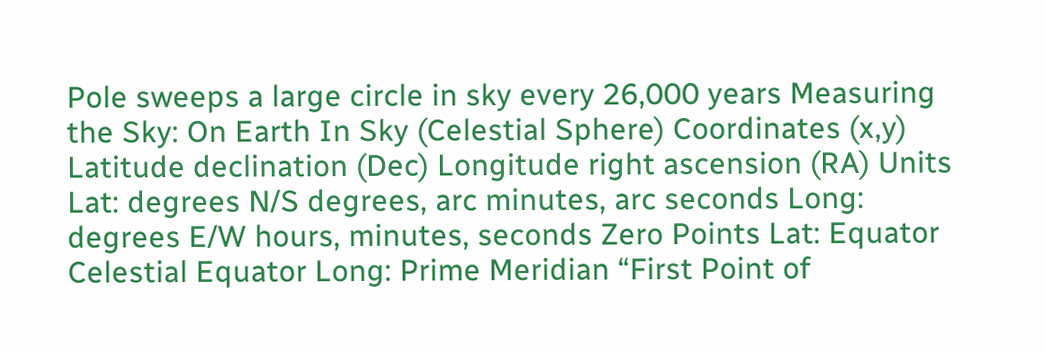Pole sweeps a large circle in sky every 26,000 years Measuring the Sky: On Earth In Sky (Celestial Sphere) Coordinates (x,y) Latitude declination (Dec) Longitude right ascension (RA) Units Lat: degrees N/S degrees, arc minutes, arc seconds Long: degrees E/W hours, minutes, seconds Zero Points Lat: Equator Celestial Equator Long: Prime Meridian “First Point of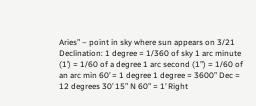Aries” – point in sky where sun appears on 3/21 Declination: 1 degree = 1/360 of sky 1 arc minute (1’) = 1/60 of a degree 1 arc second (1”) = 1/60 of an arc min 60’ = 1 degree 1 degree = 3600” Dec = 12 degrees 30’ 15” N 60” = 1’ Right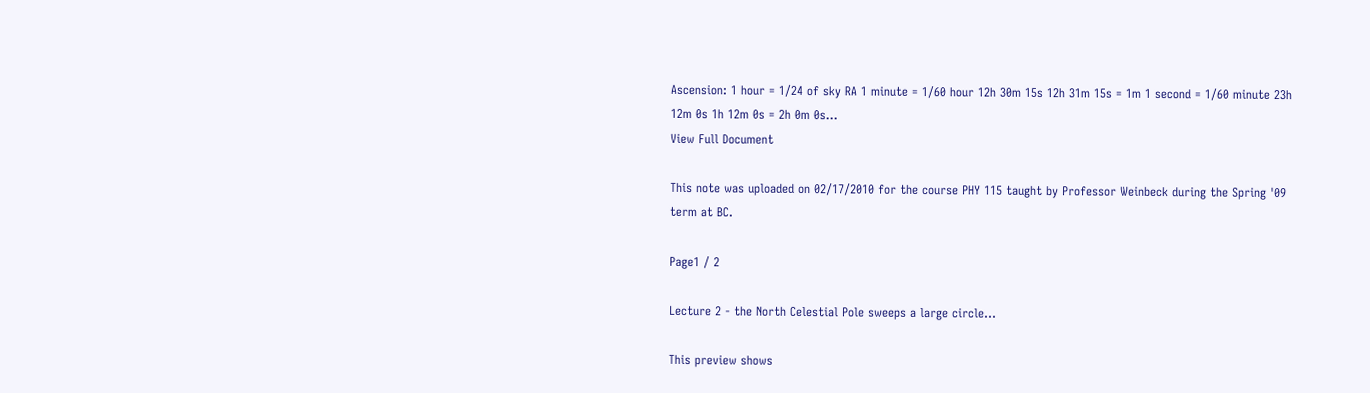Ascension: 1 hour = 1/24 of sky RA 1 minute = 1/60 hour 12h 30m 15s 12h 31m 15s = 1m 1 second = 1/60 minute 23h 12m 0s 1h 12m 0s = 2h 0m 0s...
View Full Document

This note was uploaded on 02/17/2010 for the course PHY 115 taught by Professor Weinbeck during the Spring '09 term at BC.

Page1 / 2

Lecture 2 - the North Celestial Pole sweeps a large circle...

This preview shows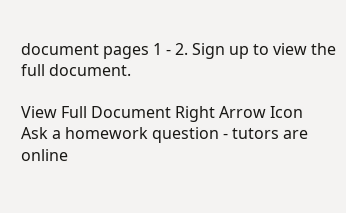document pages 1 - 2. Sign up to view the full document.

View Full Document Right Arrow Icon
Ask a homework question - tutors are online